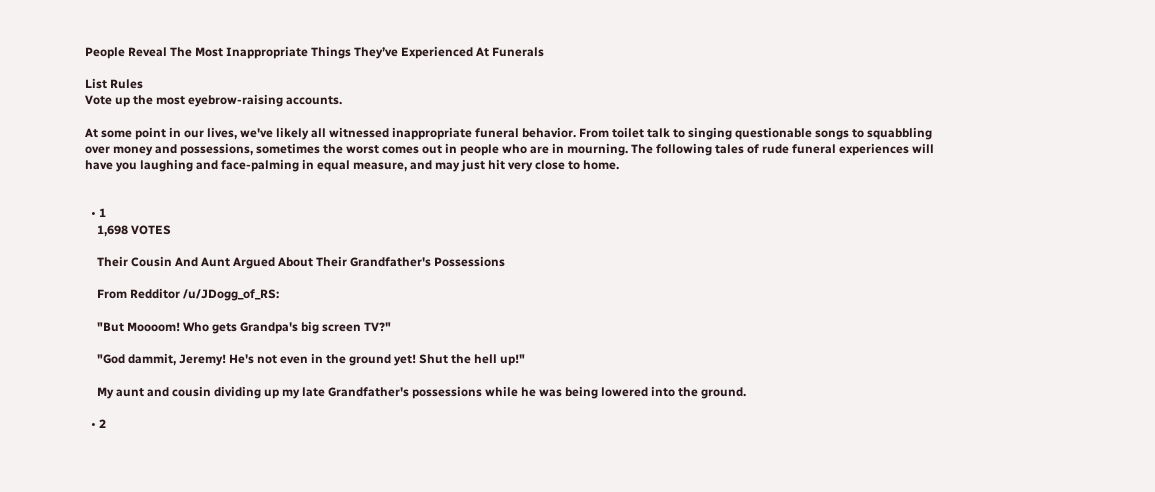People Reveal The Most Inappropriate Things They’ve Experienced At Funerals

List Rules
Vote up the most eyebrow-raising accounts.

At some point in our lives, we've likely all witnessed inappropriate funeral behavior. From toilet talk to singing questionable songs to squabbling over money and possessions, sometimes the worst comes out in people who are in mourning. The following tales of rude funeral experiences will have you laughing and face-palming in equal measure, and may just hit very close to home.


  • 1
    1,698 VOTES

    Their Cousin And Aunt Argued About Their Grandfather's Possessions

    From Redditor /u/JDogg_of_RS:

    "But Moooom! Who gets Grandpa's big screen TV?"

    "God dammit, Jeremy! He's not even in the ground yet! Shut the hell up!"

    My aunt and cousin dividing up my late Grandfather's possessions while he was being lowered into the ground.

  • 2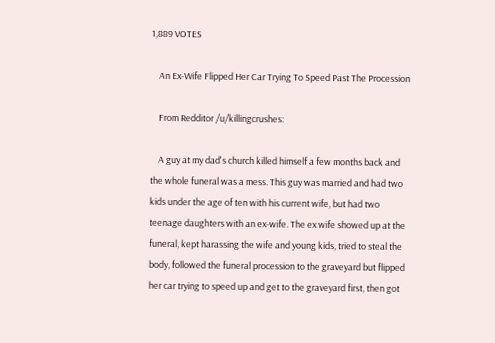1,889 VOTES

    An Ex-Wife Flipped Her Car Trying To Speed Past The Procession

    From Redditor /u/killingcrushes:

    A guy at my dad's church killed himself a few months back and the whole funeral was a mess. This guy was married and had two kids under the age of ten with his current wife, but had two teenage daughters with an ex-wife. The ex wife showed up at the funeral, kept harassing the wife and young kids, tried to steal the body, followed the funeral procession to the graveyard but flipped her car trying to speed up and get to the graveyard first, then got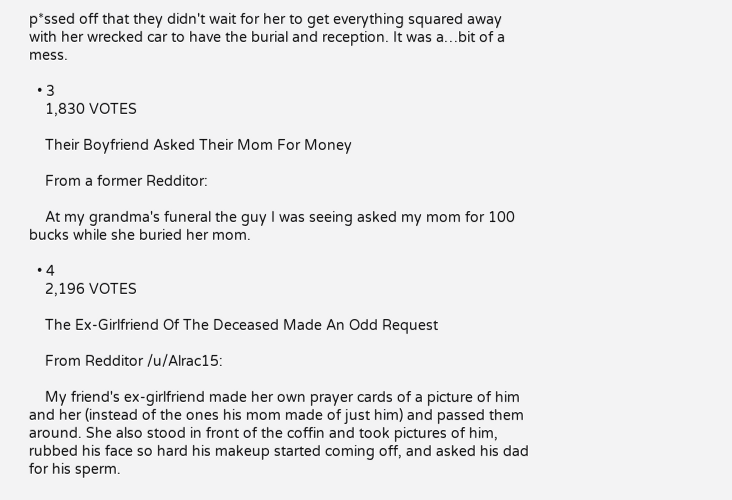p*ssed off that they didn't wait for her to get everything squared away with her wrecked car to have the burial and reception. It was a…bit of a mess.

  • 3
    1,830 VOTES

    Their Boyfriend Asked Their Mom For Money

    From a former Redditor:

    At my grandma's funeral the guy I was seeing asked my mom for 100 bucks while she buried her mom.

  • 4
    2,196 VOTES

    The Ex-Girlfriend Of The Deceased Made An Odd Request

    From Redditor /u/Alrac15:

    My friend's ex-girlfriend made her own prayer cards of a picture of him and her (instead of the ones his mom made of just him) and passed them around. She also stood in front of the coffin and took pictures of him, rubbed his face so hard his makeup started coming off, and asked his dad for his sperm.